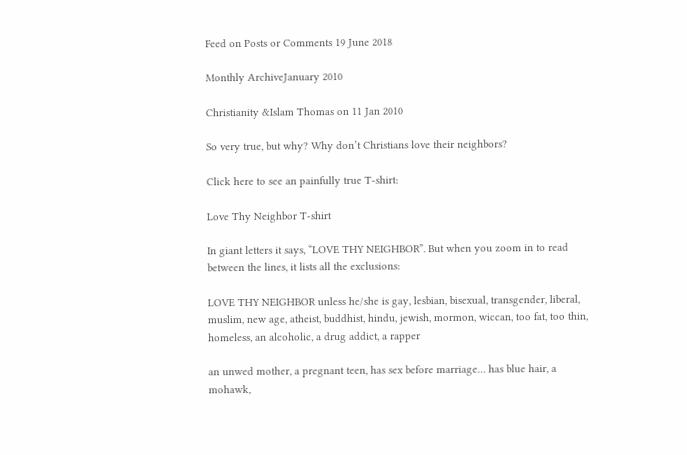Feed on Posts or Comments 19 June 2018

Monthly ArchiveJanuary 2010

Christianity &Islam Thomas on 11 Jan 2010

So very true, but why? Why don’t Christians love their neighbors?

Click here to see an painfully true T-shirt:

Love Thy Neighbor T-shirt

In giant letters it says, “LOVE THY NEIGHBOR”. But when you zoom in to read between the lines, it lists all the exclusions:

LOVE THY NEIGHBOR unless he/she is gay, lesbian, bisexual, transgender, liberal, muslim, new age, atheist, buddhist, hindu, jewish, mormon, wiccan, too fat, too thin, homeless, an alcoholic, a drug addict, a rapper

an unwed mother, a pregnant teen, has sex before marriage… has blue hair, a mohawk,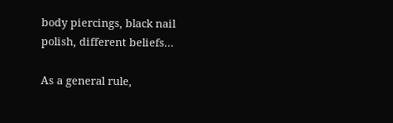body piercings, black nail polish, different beliefs…

As a general rule,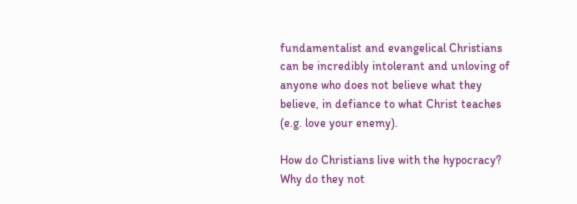fundamentalist and evangelical Christians can be incredibly intolerant and unloving of anyone who does not believe what they believe, in defiance to what Christ teaches (e.g. love your enemy).

How do Christians live with the hypocracy? Why do they not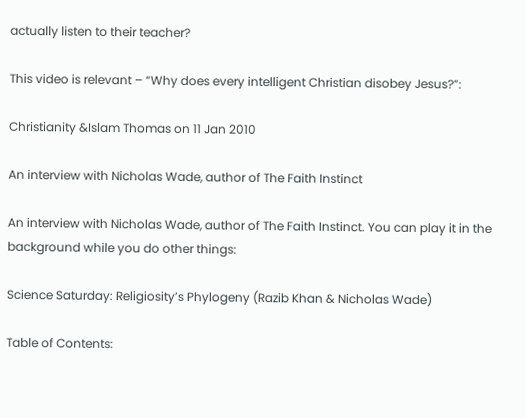actually listen to their teacher?

This video is relevant – “Why does every intelligent Christian disobey Jesus?”:

Christianity &Islam Thomas on 11 Jan 2010

An interview with Nicholas Wade, author of The Faith Instinct

An interview with Nicholas Wade, author of The Faith Instinct. You can play it in the background while you do other things:

Science Saturday: Religiosity’s Phylogeny (Razib Khan & Nicholas Wade)

Table of Contents: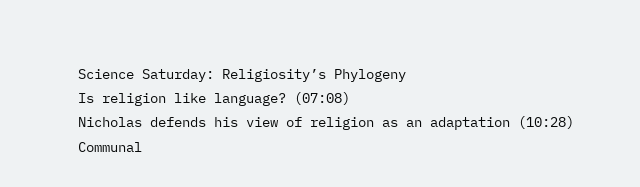Science Saturday: Religiosity’s Phylogeny
Is religion like language? (07:08)
Nicholas defends his view of religion as an adaptation (10:28)
Communal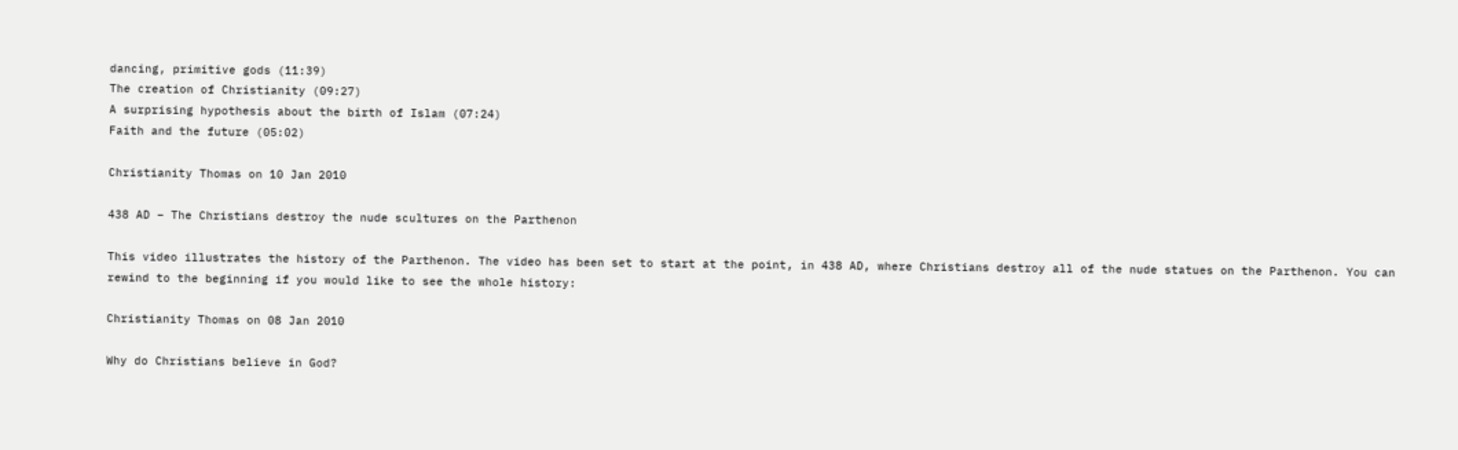dancing, primitive gods (11:39)
The creation of Christianity (09:27)
A surprising hypothesis about the birth of Islam (07:24)
Faith and the future (05:02)

Christianity Thomas on 10 Jan 2010

438 AD – The Christians destroy the nude scultures on the Parthenon

This video illustrates the history of the Parthenon. The video has been set to start at the point, in 438 AD, where Christians destroy all of the nude statues on the Parthenon. You can rewind to the beginning if you would like to see the whole history:

Christianity Thomas on 08 Jan 2010

Why do Christians believe in God?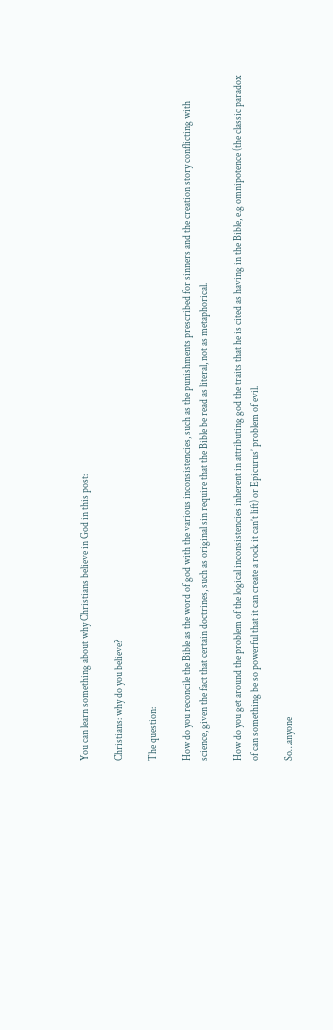You can learn something about why Christians believe in God in this post:

Christians: why do you believe?

The question:

How do you reconcile the Bible as the word of god with the various inconsistencies, such as the punishments prescribed for sinners and the creation story conflicting with science, given the fact that certain doctrines, such as original sin require that the Bible be read as literal, not as metaphorical.

How do you get around the problem of the logical inconsistencies inherent in attributing god the traits that he is cited as having in the Bible, e.g omnipotence (the classic paradox of can something be so powerful that it can create a rock it can’t lift) or Epicurus’ problem of evil.

So…anyone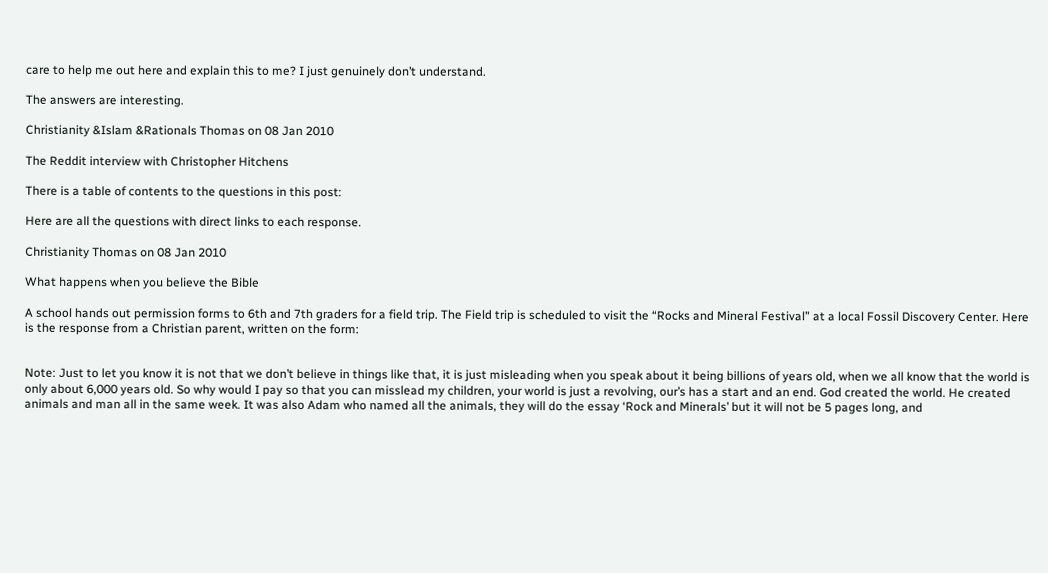care to help me out here and explain this to me? I just genuinely don’t understand.

The answers are interesting.

Christianity &Islam &Rationals Thomas on 08 Jan 2010

The Reddit interview with Christopher Hitchens

There is a table of contents to the questions in this post:

Here are all the questions with direct links to each response.

Christianity Thomas on 08 Jan 2010

What happens when you believe the Bible

A school hands out permission forms to 6th and 7th graders for a field trip. The Field trip is scheduled to visit the “Rocks and Mineral Festival” at a local Fossil Discovery Center. Here is the response from a Christian parent, written on the form:


Note: Just to let you know it is not that we don’t believe in things like that, it is just misleading when you speak about it being billions of years old, when we all know that the world is only about 6,000 years old. So why would I pay so that you can misslead my children, your world is just a revolving, our’s has a start and an end. God created the world. He created animals and man all in the same week. It was also Adam who named all the animals, they will do the essay ‘Rock and Minerals’ but it will not be 5 pages long, and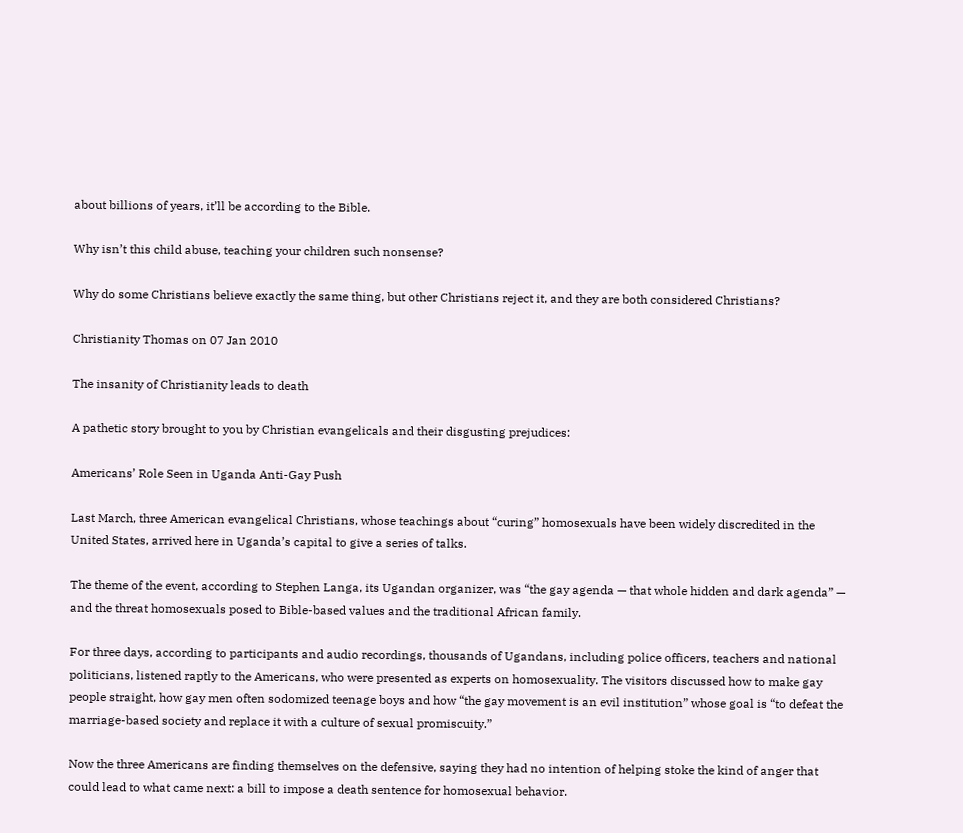about billions of years, it’ll be according to the Bible.

Why isn’t this child abuse, teaching your children such nonsense?

Why do some Christians believe exactly the same thing, but other Christians reject it, and they are both considered Christians?

Christianity Thomas on 07 Jan 2010

The insanity of Christianity leads to death

A pathetic story brought to you by Christian evangelicals and their disgusting prejudices:

Americans’ Role Seen in Uganda Anti-Gay Push

Last March, three American evangelical Christians, whose teachings about “curing” homosexuals have been widely discredited in the United States, arrived here in Uganda’s capital to give a series of talks.

The theme of the event, according to Stephen Langa, its Ugandan organizer, was “the gay agenda — that whole hidden and dark agenda” — and the threat homosexuals posed to Bible-based values and the traditional African family.

For three days, according to participants and audio recordings, thousands of Ugandans, including police officers, teachers and national politicians, listened raptly to the Americans, who were presented as experts on homosexuality. The visitors discussed how to make gay people straight, how gay men often sodomized teenage boys and how “the gay movement is an evil institution” whose goal is “to defeat the marriage-based society and replace it with a culture of sexual promiscuity.”

Now the three Americans are finding themselves on the defensive, saying they had no intention of helping stoke the kind of anger that could lead to what came next: a bill to impose a death sentence for homosexual behavior.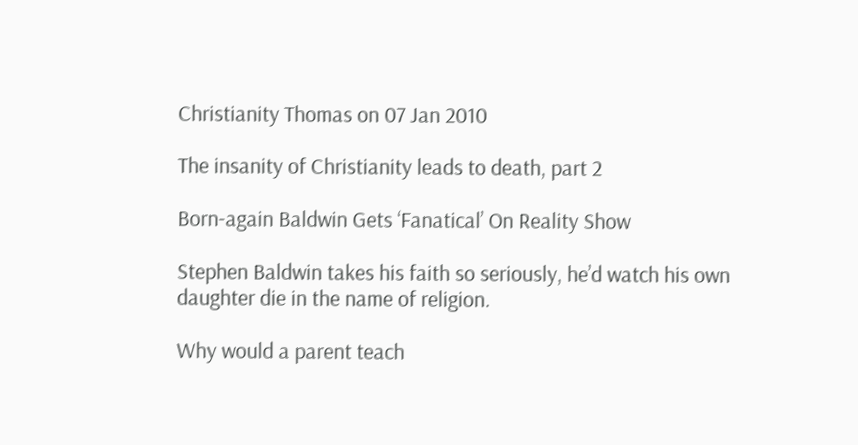Christianity Thomas on 07 Jan 2010

The insanity of Christianity leads to death, part 2

Born-again Baldwin Gets ‘Fanatical’ On Reality Show

Stephen Baldwin takes his faith so seriously, he’d watch his own daughter die in the name of religion.

Why would a parent teach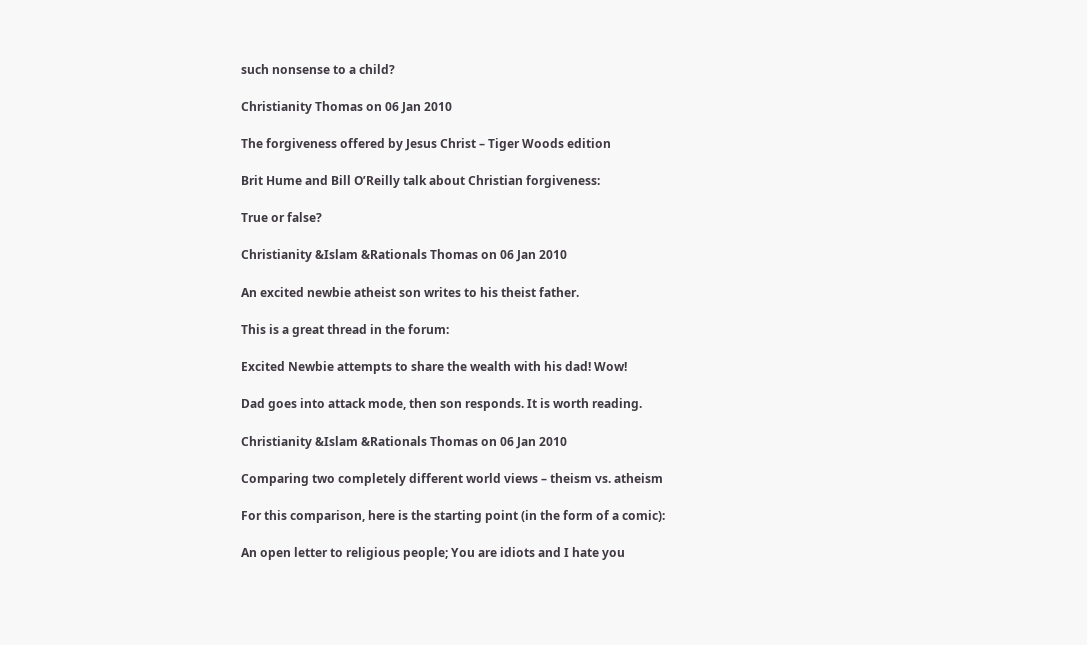such nonsense to a child?

Christianity Thomas on 06 Jan 2010

The forgiveness offered by Jesus Christ – Tiger Woods edition

Brit Hume and Bill O’Reilly talk about Christian forgiveness:

True or false?

Christianity &Islam &Rationals Thomas on 06 Jan 2010

An excited newbie atheist son writes to his theist father.

This is a great thread in the forum:

Excited Newbie attempts to share the wealth with his dad! Wow!

Dad goes into attack mode, then son responds. It is worth reading.

Christianity &Islam &Rationals Thomas on 06 Jan 2010

Comparing two completely different world views – theism vs. atheism

For this comparison, here is the starting point (in the form of a comic):

An open letter to religious people; You are idiots and I hate you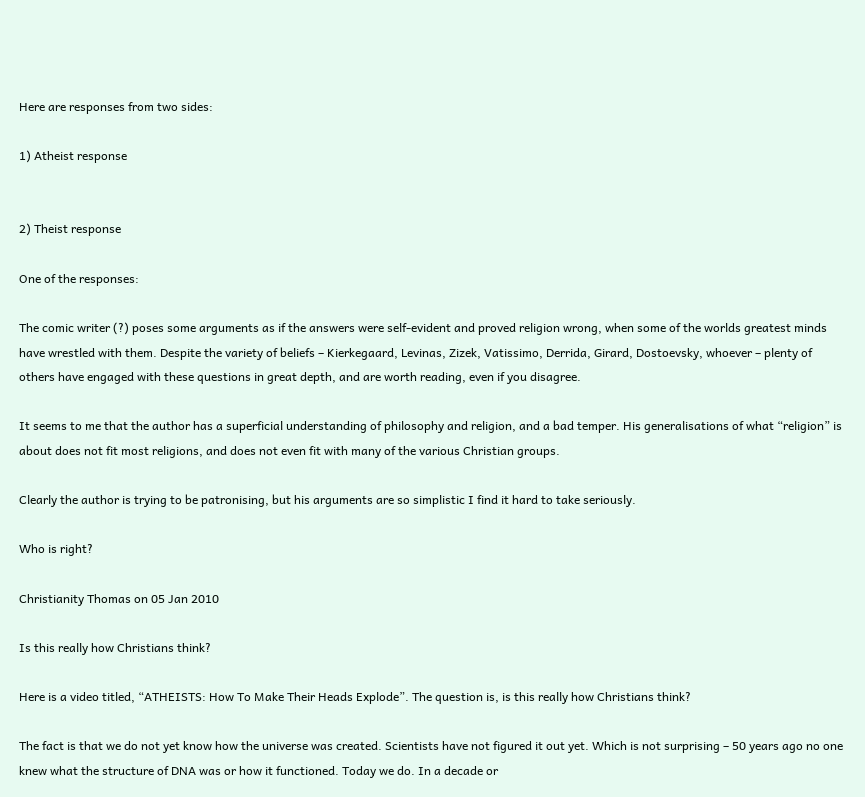Here are responses from two sides:

1) Atheist response


2) Theist response

One of the responses:

The comic writer (?) poses some arguments as if the answers were self-evident and proved religion wrong, when some of the worlds greatest minds have wrestled with them. Despite the variety of beliefs – Kierkegaard, Levinas, Zizek, Vatissimo, Derrida, Girard, Dostoevsky, whoever – plenty of others have engaged with these questions in great depth, and are worth reading, even if you disagree.

It seems to me that the author has a superficial understanding of philosophy and religion, and a bad temper. His generalisations of what “religion” is about does not fit most religions, and does not even fit with many of the various Christian groups.

Clearly the author is trying to be patronising, but his arguments are so simplistic I find it hard to take seriously.

Who is right?

Christianity Thomas on 05 Jan 2010

Is this really how Christians think?

Here is a video titled, “ATHEISTS: How To Make Their Heads Explode”. The question is, is this really how Christians think?

The fact is that we do not yet know how the universe was created. Scientists have not figured it out yet. Which is not surprising – 50 years ago no one knew what the structure of DNA was or how it functioned. Today we do. In a decade or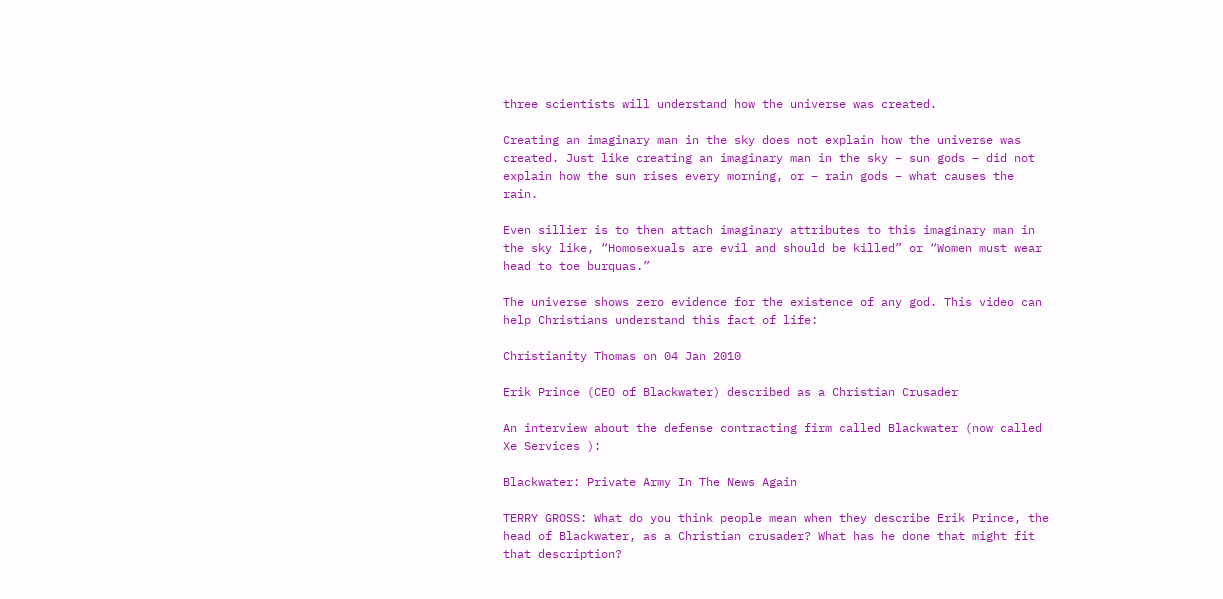three scientists will understand how the universe was created.

Creating an imaginary man in the sky does not explain how the universe was created. Just like creating an imaginary man in the sky – sun gods – did not explain how the sun rises every morning, or – rain gods – what causes the rain.

Even sillier is to then attach imaginary attributes to this imaginary man in the sky like, “Homosexuals are evil and should be killed” or “Women must wear head to toe burquas.”

The universe shows zero evidence for the existence of any god. This video can help Christians understand this fact of life:

Christianity Thomas on 04 Jan 2010

Erik Prince (CEO of Blackwater) described as a Christian Crusader

An interview about the defense contracting firm called Blackwater (now called Xe Services ):

Blackwater: Private Army In The News Again

TERRY GROSS: What do you think people mean when they describe Erik Prince, the head of Blackwater, as a Christian crusader? What has he done that might fit that description?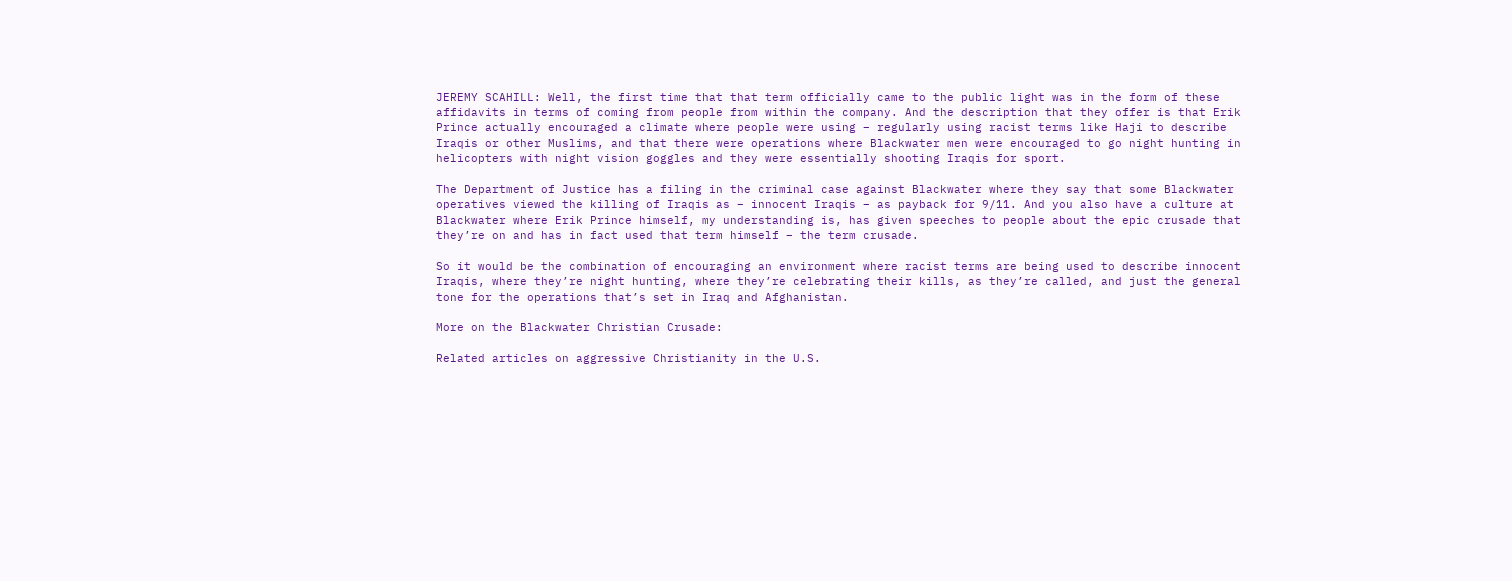JEREMY SCAHILL: Well, the first time that that term officially came to the public light was in the form of these affidavits in terms of coming from people from within the company. And the description that they offer is that Erik Prince actually encouraged a climate where people were using – regularly using racist terms like Haji to describe Iraqis or other Muslims, and that there were operations where Blackwater men were encouraged to go night hunting in helicopters with night vision goggles and they were essentially shooting Iraqis for sport.

The Department of Justice has a filing in the criminal case against Blackwater where they say that some Blackwater operatives viewed the killing of Iraqis as – innocent Iraqis – as payback for 9/11. And you also have a culture at Blackwater where Erik Prince himself, my understanding is, has given speeches to people about the epic crusade that they’re on and has in fact used that term himself – the term crusade.

So it would be the combination of encouraging an environment where racist terms are being used to describe innocent Iraqis, where they’re night hunting, where they’re celebrating their kills, as they’re called, and just the general tone for the operations that’s set in Iraq and Afghanistan.

More on the Blackwater Christian Crusade:

Related articles on aggressive Christianity in the U.S.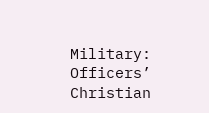Military:
Officers’ Christian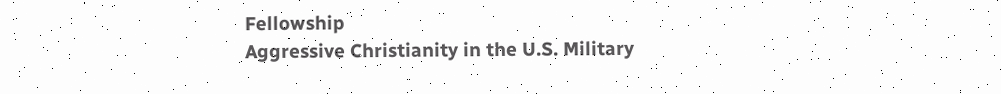Fellowship
Aggressive Christianity in the U.S. Military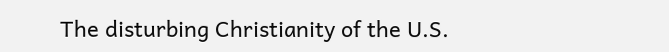The disturbing Christianity of the U.S.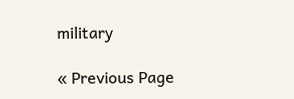military

« Previous Page